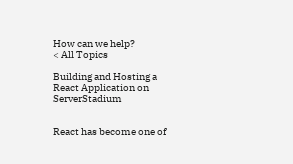How can we help?
< All Topics

Building and Hosting a React Application on ServerStadium


React has become one of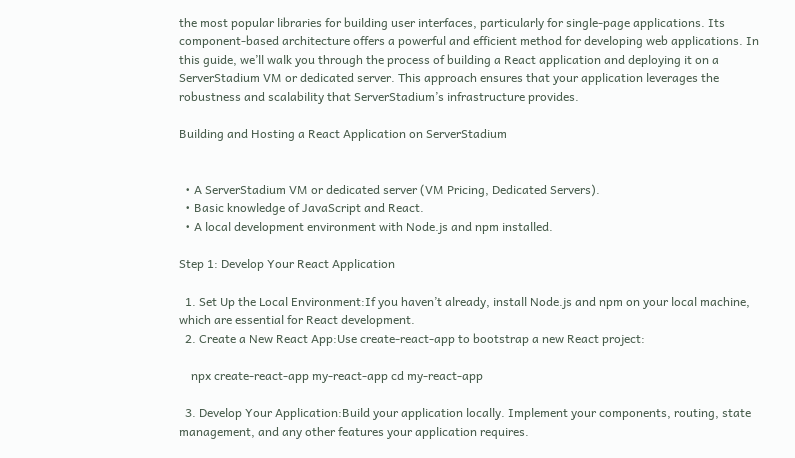the most popular libraries for building user interfaces, particularly for single-page applications. Its component-based architecture offers a powerful and efficient method for developing web applications. In this guide, we’ll walk you through the process of building a React application and deploying it on a ServerStadium VM or dedicated server. This approach ensures that your application leverages the robustness and scalability that ServerStadium’s infrastructure provides.

Building and Hosting a React Application on ServerStadium


  • A ServerStadium VM or dedicated server (VM Pricing, Dedicated Servers).
  • Basic knowledge of JavaScript and React.
  • A local development environment with Node.js and npm installed.

Step 1: Develop Your React Application

  1. Set Up the Local Environment:If you haven’t already, install Node.js and npm on your local machine, which are essential for React development.
  2. Create a New React App:Use create-react-app to bootstrap a new React project:

    npx create-react-app my-react-app cd my-react-app

  3. Develop Your Application:Build your application locally. Implement your components, routing, state management, and any other features your application requires.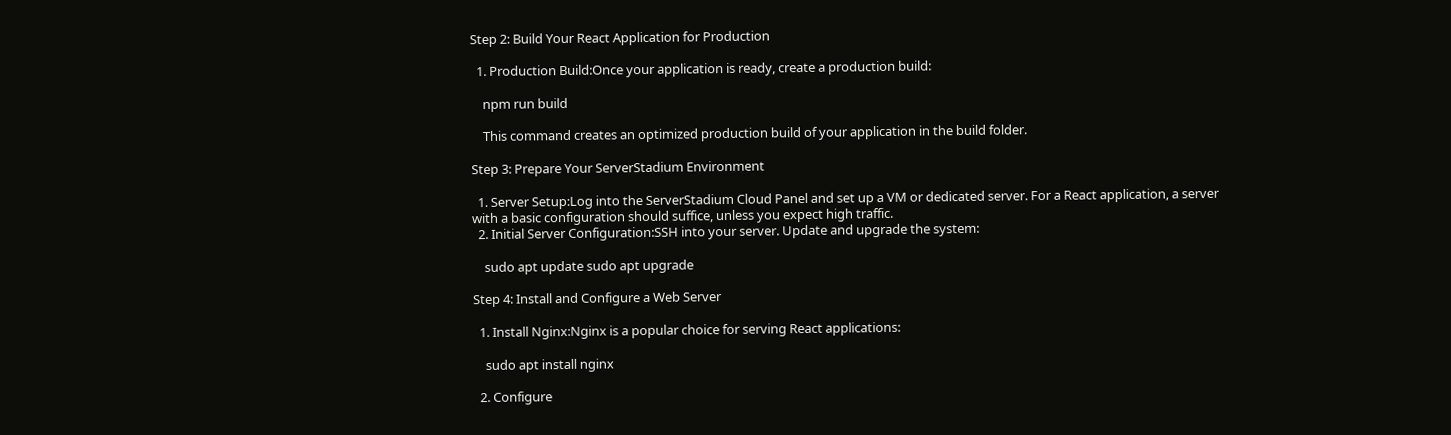Step 2: Build Your React Application for Production

  1. Production Build:Once your application is ready, create a production build:

    npm run build

    This command creates an optimized production build of your application in the build folder.

Step 3: Prepare Your ServerStadium Environment

  1. Server Setup:Log into the ServerStadium Cloud Panel and set up a VM or dedicated server. For a React application, a server with a basic configuration should suffice, unless you expect high traffic.
  2. Initial Server Configuration:SSH into your server. Update and upgrade the system:

    sudo apt update sudo apt upgrade

Step 4: Install and Configure a Web Server

  1. Install Nginx:Nginx is a popular choice for serving React applications:

    sudo apt install nginx

  2. Configure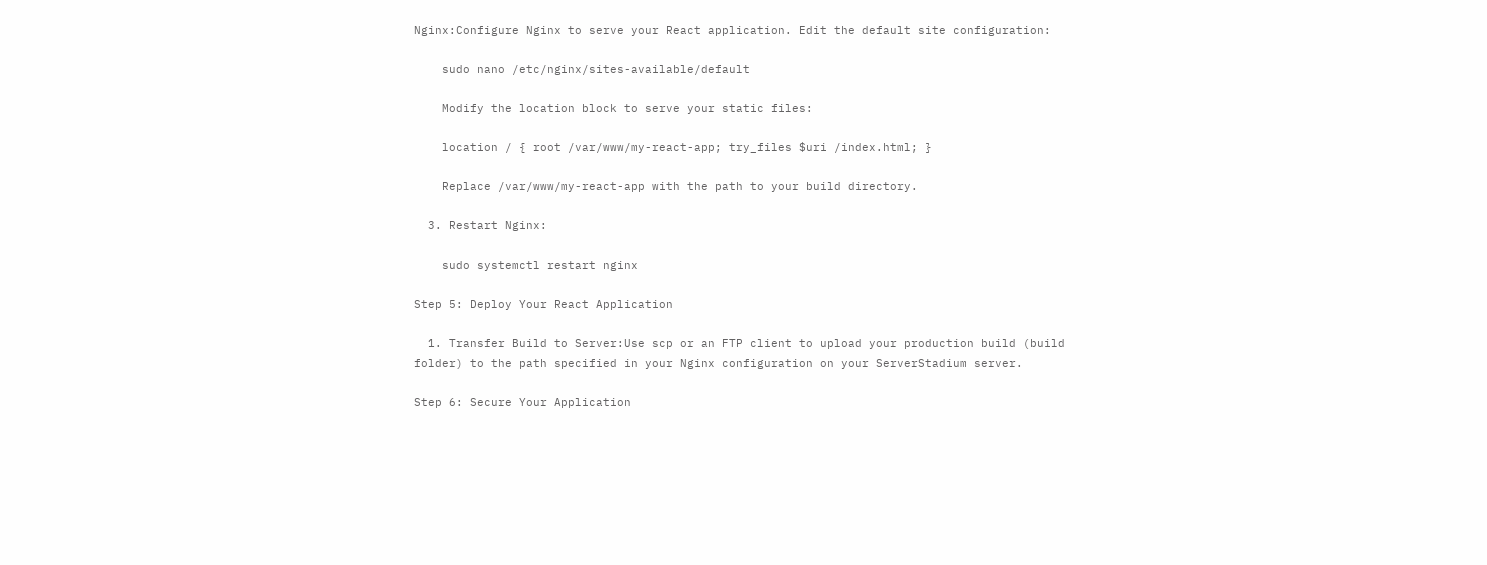Nginx:Configure Nginx to serve your React application. Edit the default site configuration:

    sudo nano /etc/nginx/sites-available/default

    Modify the location block to serve your static files:

    location / { root /var/www/my-react-app; try_files $uri /index.html; }

    Replace /var/www/my-react-app with the path to your build directory.

  3. Restart Nginx:

    sudo systemctl restart nginx

Step 5: Deploy Your React Application

  1. Transfer Build to Server:Use scp or an FTP client to upload your production build (build folder) to the path specified in your Nginx configuration on your ServerStadium server.

Step 6: Secure Your Application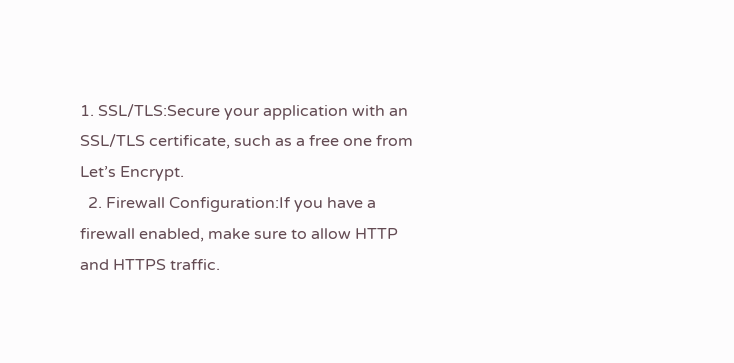1. SSL/TLS:Secure your application with an SSL/TLS certificate, such as a free one from Let’s Encrypt.
  2. Firewall Configuration:If you have a firewall enabled, make sure to allow HTTP and HTTPS traffic.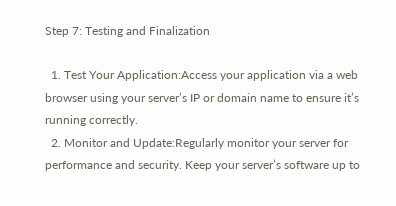Step 7: Testing and Finalization

  1. Test Your Application:Access your application via a web browser using your server’s IP or domain name to ensure it’s running correctly.
  2. Monitor and Update:Regularly monitor your server for performance and security. Keep your server’s software up to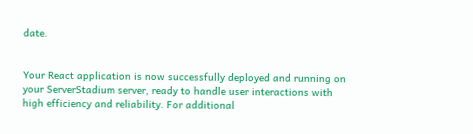date.


Your React application is now successfully deployed and running on your ServerStadium server, ready to handle user interactions with high efficiency and reliability. For additional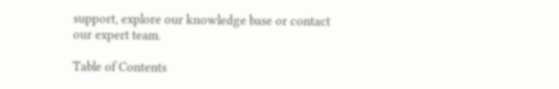support, explore our knowledge base or contact our expert team.

Table of Contents